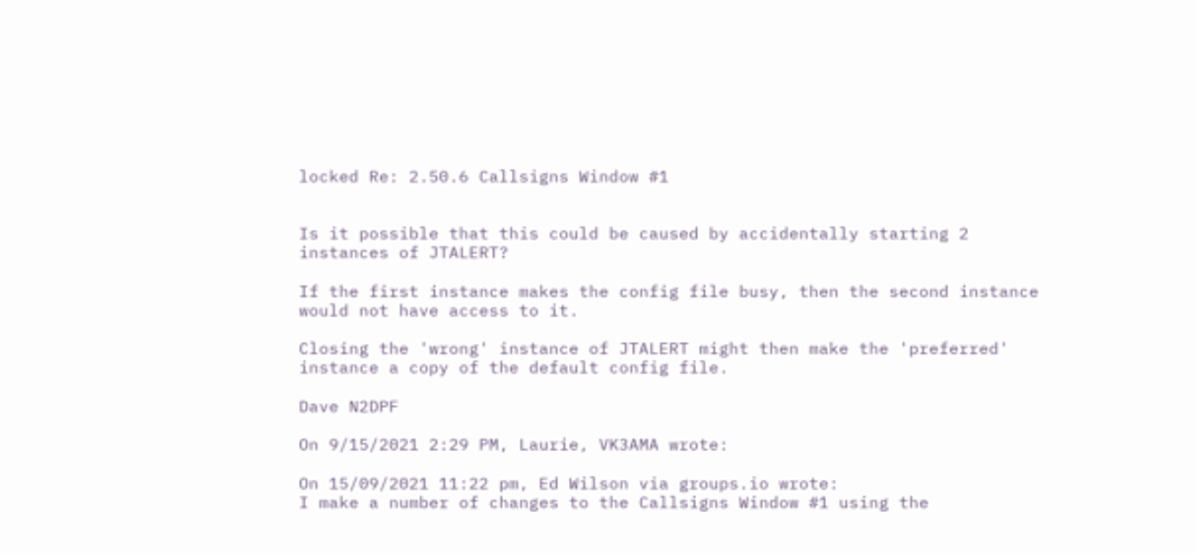locked Re: 2.50.6 Callsigns Window #1


Is it possible that this could be caused by accidentally starting 2 instances of JTALERT?

If the first instance makes the config file busy, then the second instance would not have access to it.

Closing the 'wrong' instance of JTALERT might then make the 'preferred' instance a copy of the default config file.

Dave N2DPF

On 9/15/2021 2:29 PM, Laurie, VK3AMA wrote:

On 15/09/2021 11:22 pm, Ed Wilson via groups.io wrote:
I make a number of changes to the Callsigns Window #1 using the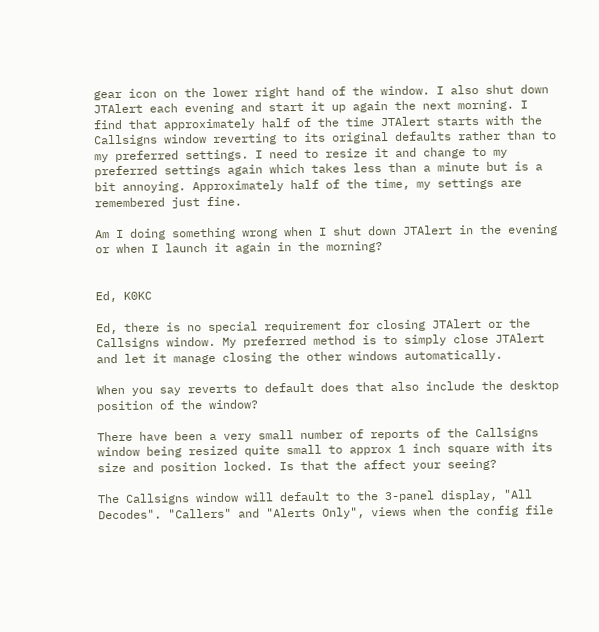gear icon on the lower right hand of the window. I also shut down JTAlert each evening and start it up again the next morning. I find that approximately half of the time JTAlert starts with the Callsigns window reverting to its original defaults rather than to my preferred settings. I need to resize it and change to my preferred settings again which takes less than a minute but is a bit annoying. Approximately half of the time, my settings are remembered just fine.

Am I doing something wrong when I shut down JTAlert in the evening or when I launch it again in the morning?


Ed, K0KC

Ed, there is no special requirement for closing JTAlert or the Callsigns window. My preferred method is to simply close JTAlert and let it manage closing the other windows automatically.

When you say reverts to default does that also include the desktop position of the window?

There have been a very small number of reports of the Callsigns window being resized quite small to approx 1 inch square with its size and position locked. Is that the affect your seeing?

The Callsigns window will default to the 3-panel display, "All Decodes". "Callers" and "Alerts Only", views when the config file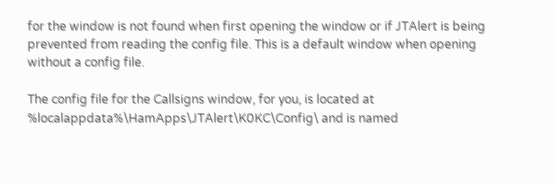for the window is not found when first opening the window or if JTAlert is being prevented from reading the config file. This is a default window when opening without a config file.

The config file for the Callsigns window, for you, is located at %localappdata%\HamApps\JTAlert\K0KC\Config\ and is named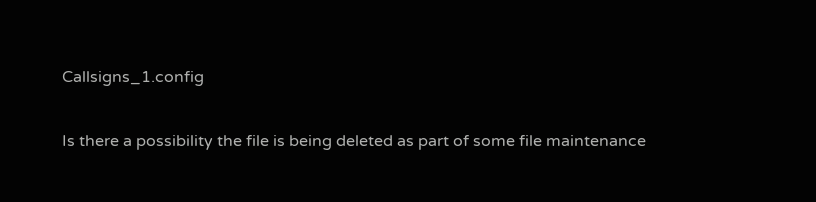Callsigns_1.config

Is there a possibility the file is being deleted as part of some file maintenance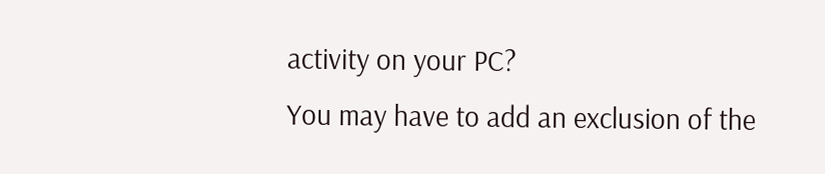activity on your PC?
You may have to add an exclusion of the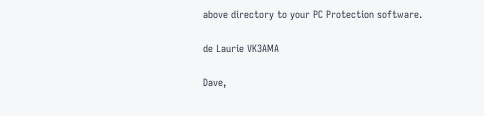above directory to your PC Protection software.

de Laurie VK3AMA

Dave,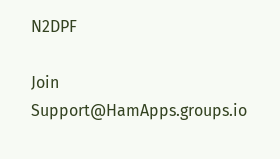N2DPF

Join Support@HamApps.groups.io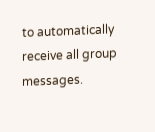to automatically receive all group messages.